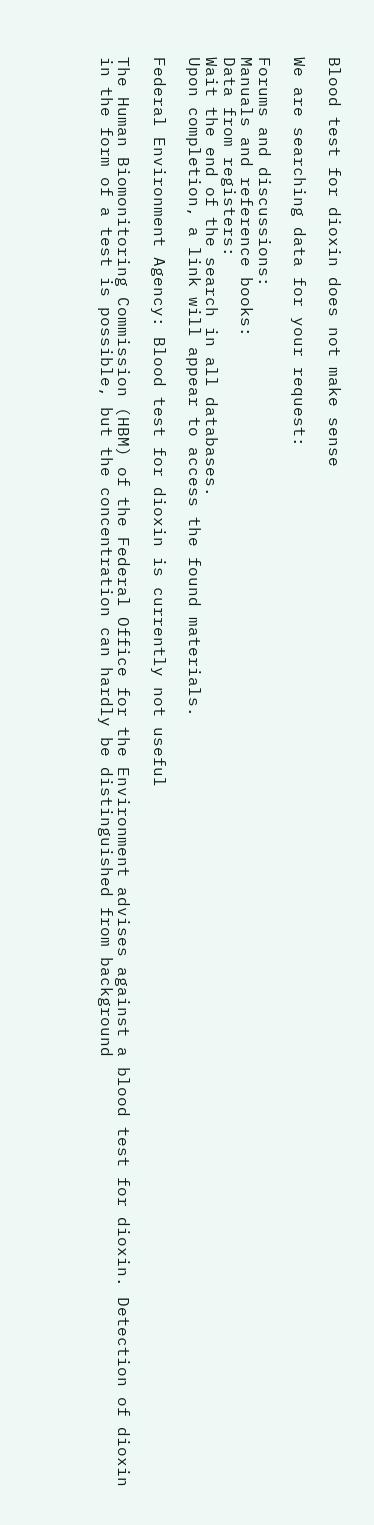Blood test for dioxin does not make sense

We are searching data for your request:

Forums and discussions:
Manuals and reference books:
Data from registers:
Wait the end of the search in all databases.
Upon completion, a link will appear to access the found materials.

Federal Environment Agency: Blood test for dioxin is currently not useful

The Human Biomonitoring Commission (HBM) of the Federal Office for the Environment advises against a blood test for dioxin. Detection of dioxin in the form of a test is possible, but the concentration can hardly be distinguished from background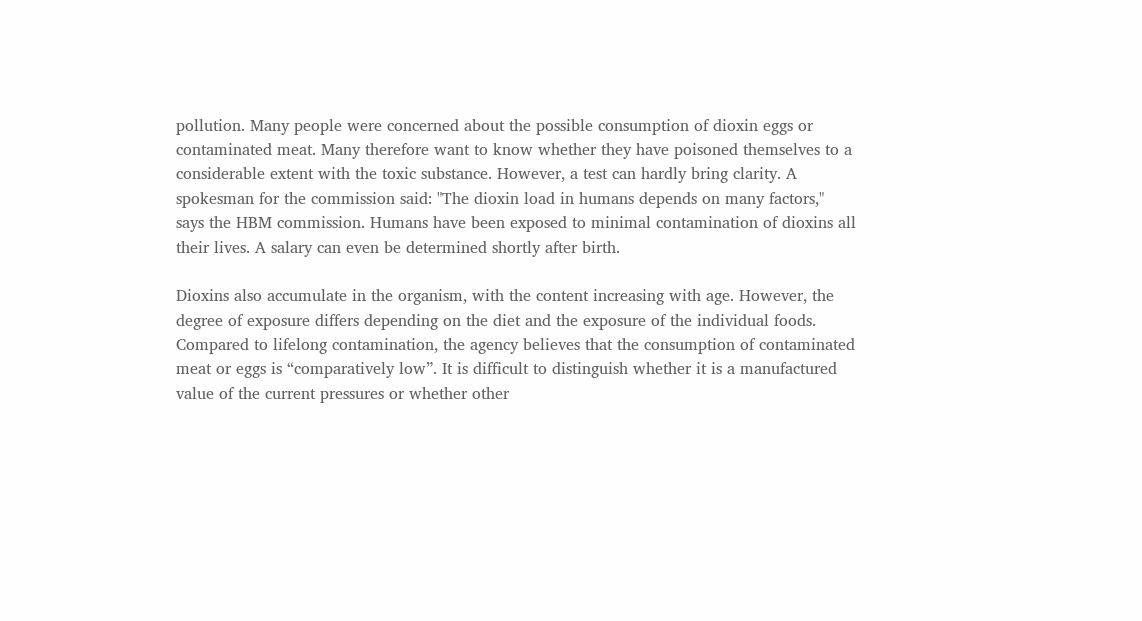pollution. Many people were concerned about the possible consumption of dioxin eggs or contaminated meat. Many therefore want to know whether they have poisoned themselves to a considerable extent with the toxic substance. However, a test can hardly bring clarity. A spokesman for the commission said: "The dioxin load in humans depends on many factors," says the HBM commission. Humans have been exposed to minimal contamination of dioxins all their lives. A salary can even be determined shortly after birth.

Dioxins also accumulate in the organism, with the content increasing with age. However, the degree of exposure differs depending on the diet and the exposure of the individual foods. Compared to lifelong contamination, the agency believes that the consumption of contaminated meat or eggs is “comparatively low”. It is difficult to distinguish whether it is a manufactured value of the current pressures or whether other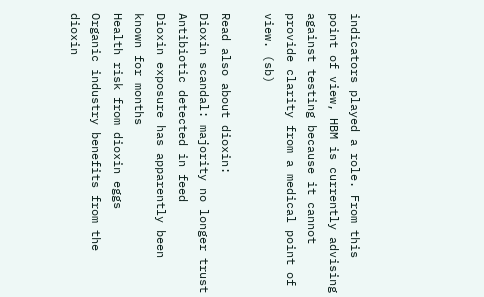indicators played a role. From this point of view, HBM is currently advising against testing because it cannot provide clarity from a medical point of view. (sb)

Read also about dioxin:
Dioxin scandal: majority no longer trust
Antibiotic detected in feed
Dioxin exposure has apparently been known for months
Health risk from dioxin eggs
Organic industry benefits from the dioxin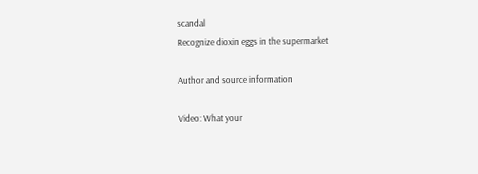scandal
Recognize dioxin eggs in the supermarket

Author and source information

Video: What your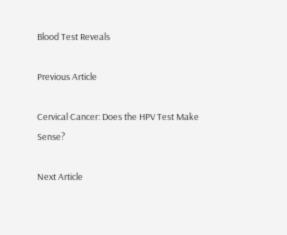Blood Test Reveals

Previous Article

Cervical Cancer: Does the HPV Test Make Sense?

Next Article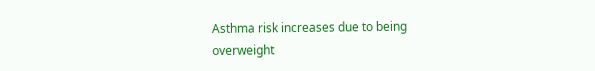Asthma risk increases due to being overweight